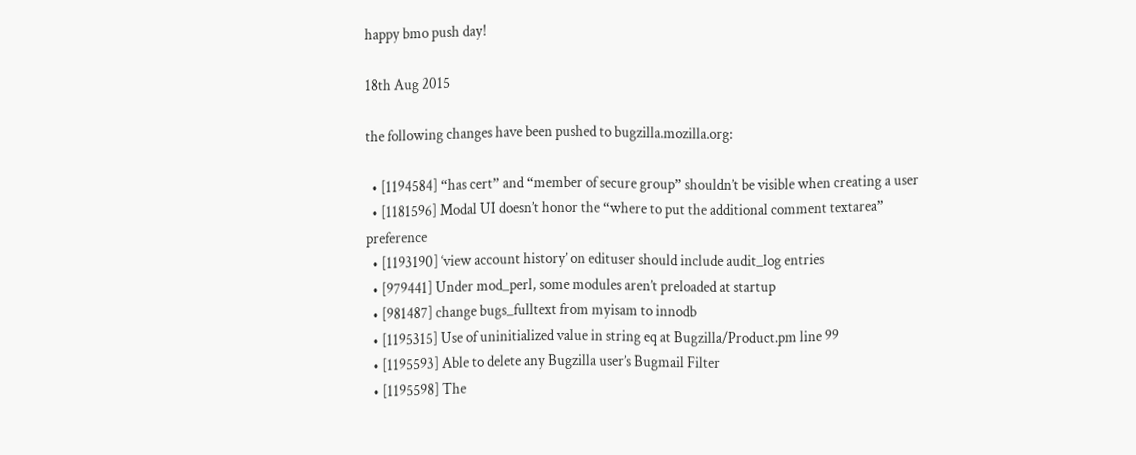happy bmo push day!

18th Aug 2015

the following changes have been pushed to bugzilla.mozilla.org:

  • [1194584] “has cert” and “member of secure group” shouldn’t be visible when creating a user
  • [1181596] Modal UI doesn’t honor the “where to put the additional comment textarea” preference
  • [1193190] ‘view account history’ on edituser should include audit_log entries
  • [979441] Under mod_perl, some modules aren’t preloaded at startup
  • [981487] change bugs_fulltext from myisam to innodb
  • [1195315] Use of uninitialized value in string eq at Bugzilla/Product.pm line 99
  • [1195593] Able to delete any Bugzilla user’s Bugmail Filter
  • [1195598] The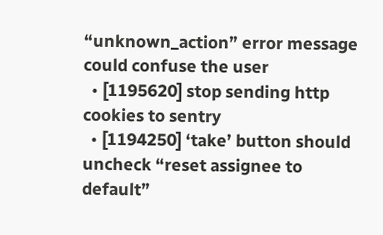“unknown_action” error message could confuse the user
  • [1195620] stop sending http cookies to sentry
  • [1194250] ‘take’ button should uncheck “reset assignee to default”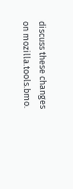discuss these changes on mozilla.tools.bmo.